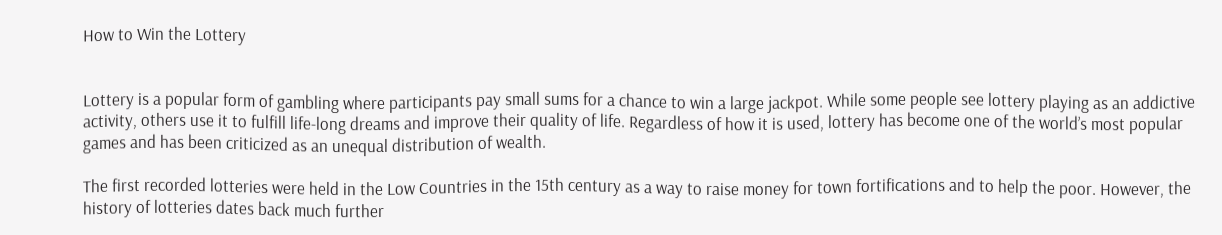How to Win the Lottery


Lottery is a popular form of gambling where participants pay small sums for a chance to win a large jackpot. While some people see lottery playing as an addictive activity, others use it to fulfill life-long dreams and improve their quality of life. Regardless of how it is used, lottery has become one of the world’s most popular games and has been criticized as an unequal distribution of wealth.

The first recorded lotteries were held in the Low Countries in the 15th century as a way to raise money for town fortifications and to help the poor. However, the history of lotteries dates back much further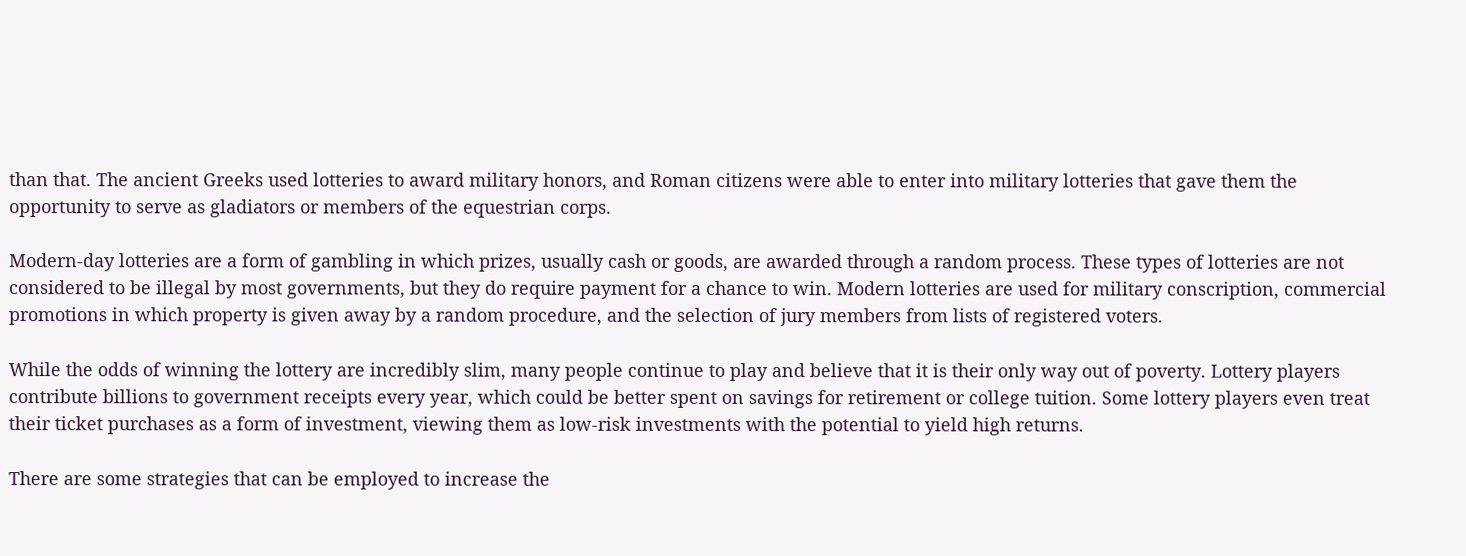than that. The ancient Greeks used lotteries to award military honors, and Roman citizens were able to enter into military lotteries that gave them the opportunity to serve as gladiators or members of the equestrian corps.

Modern-day lotteries are a form of gambling in which prizes, usually cash or goods, are awarded through a random process. These types of lotteries are not considered to be illegal by most governments, but they do require payment for a chance to win. Modern lotteries are used for military conscription, commercial promotions in which property is given away by a random procedure, and the selection of jury members from lists of registered voters.

While the odds of winning the lottery are incredibly slim, many people continue to play and believe that it is their only way out of poverty. Lottery players contribute billions to government receipts every year, which could be better spent on savings for retirement or college tuition. Some lottery players even treat their ticket purchases as a form of investment, viewing them as low-risk investments with the potential to yield high returns.

There are some strategies that can be employed to increase the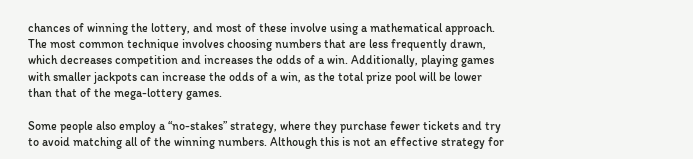chances of winning the lottery, and most of these involve using a mathematical approach. The most common technique involves choosing numbers that are less frequently drawn, which decreases competition and increases the odds of a win. Additionally, playing games with smaller jackpots can increase the odds of a win, as the total prize pool will be lower than that of the mega-lottery games.

Some people also employ a “no-stakes” strategy, where they purchase fewer tickets and try to avoid matching all of the winning numbers. Although this is not an effective strategy for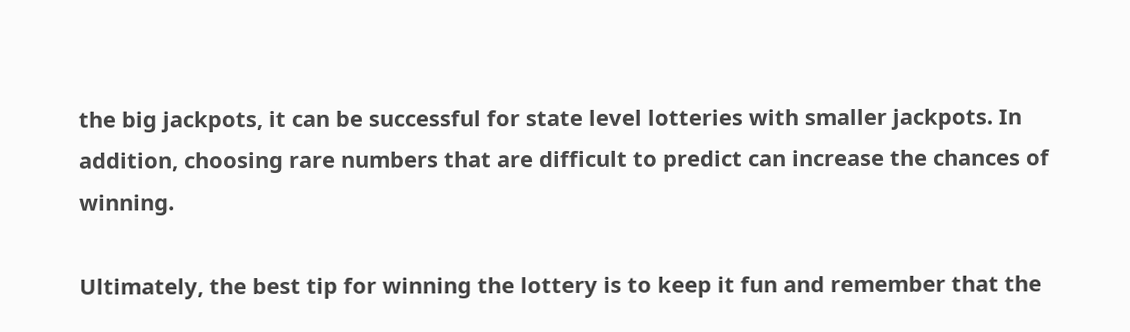the big jackpots, it can be successful for state level lotteries with smaller jackpots. In addition, choosing rare numbers that are difficult to predict can increase the chances of winning.

Ultimately, the best tip for winning the lottery is to keep it fun and remember that the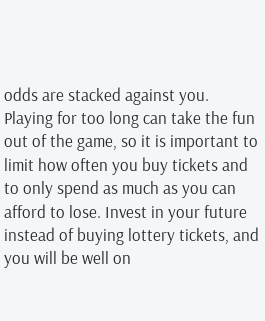odds are stacked against you. Playing for too long can take the fun out of the game, so it is important to limit how often you buy tickets and to only spend as much as you can afford to lose. Invest in your future instead of buying lottery tickets, and you will be well on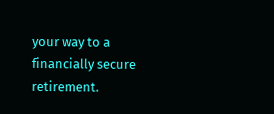your way to a financially secure retirement.